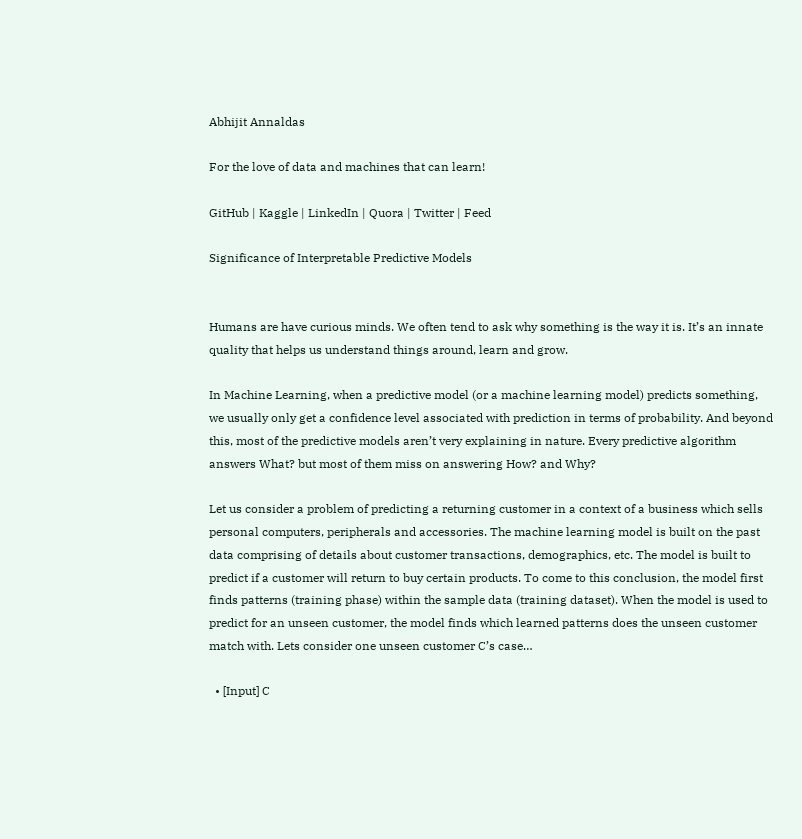Abhijit Annaldas

For the love of data and machines that can learn!

GitHub | Kaggle | LinkedIn | Quora | Twitter | Feed

Significance of Interpretable Predictive Models


Humans are have curious minds. We often tend to ask why something is the way it is. It’s an innate quality that helps us understand things around, learn and grow.

In Machine Learning, when a predictive model (or a machine learning model) predicts something, we usually only get a confidence level associated with prediction in terms of probability. And beyond this, most of the predictive models aren’t very explaining in nature. Every predictive algorithm answers What? but most of them miss on answering How? and Why?

Let us consider a problem of predicting a returning customer in a context of a business which sells personal computers, peripherals and accessories. The machine learning model is built on the past data comprising of details about customer transactions, demographics, etc. The model is built to predict if a customer will return to buy certain products. To come to this conclusion, the model first finds patterns (training phase) within the sample data (training dataset). When the model is used to predict for an unseen customer, the model finds which learned patterns does the unseen customer match with. Lets consider one unseen customer C’s case…

  • [Input] C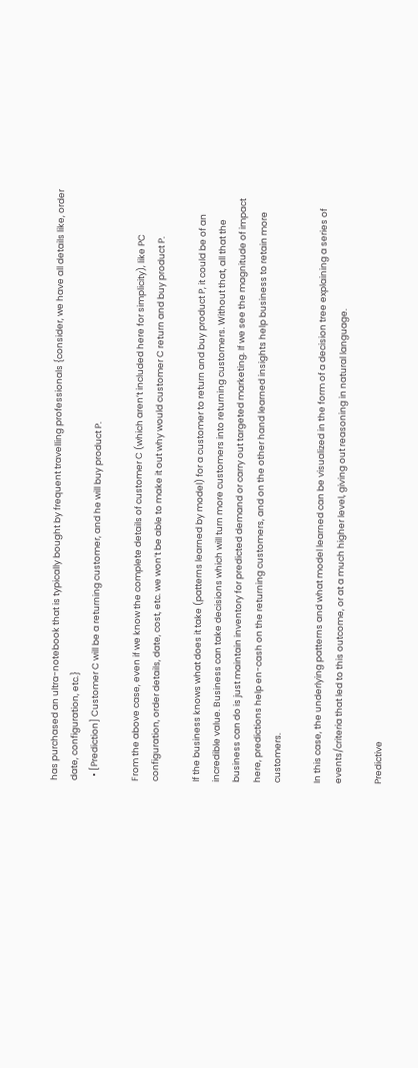has purchased an ultra-notebook that is typically bought by frequent travelling professionals {consider, we have all details like, order date, configuration, etc.}
  • [Prediction] Customer C will be a returning customer, and he will buy product P.

From the above case, even if we know the complete details of customer C (which aren’t included here for simplicity), like PC configuration, order details, date, cost, etc. we won’t be able to make it out why would customer C return and buy product P.

If the business knows what does it take (patterns learned by model) for a customer to return and buy product P, it could be of an incredible value. Business can take decisions which will turn more customers into returning customers. Without that, all that the business can do is just maintain inventory for predicted demand or carry out targeted marketing. If we see the magnitude of impact here, predictions help en-cash on the returning customers, and on the other hand learned insights help business to retain more customers.

In this case, the underlying patterns and what model learned can be visualized in the form of a decision tree explaining a series of events/criteria that led to this outcome, or at a much higher level, giving out reasoning in natural language.

Predictive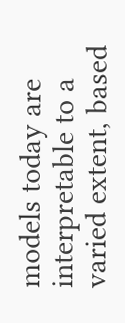models today are interpretable to a varied extent, based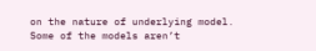on the nature of underlying model. Some of the models aren’t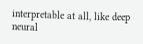interpretable at all, like deep neural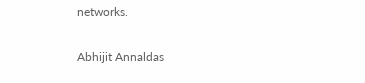networks.

Abhijit Annaldas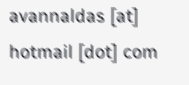avannaldas [at] hotmail [dot] com